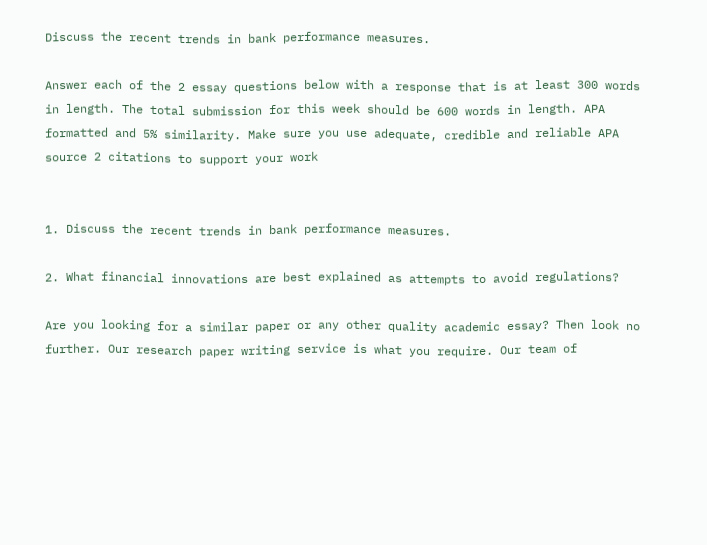Discuss the recent trends in bank performance measures.

Answer each of the 2 essay questions below with a response that is at least 300 words in length. The total submission for this week should be 600 words in length. APA formatted and 5% similarity. Make sure you use adequate, credible and reliable APA source 2 citations to support your work


1. Discuss the recent trends in bank performance measures.

2. What financial innovations are best explained as attempts to avoid regulations?

Are you looking for a similar paper or any other quality academic essay? Then look no further. Our research paper writing service is what you require. Our team of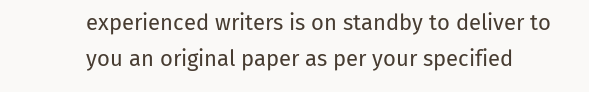experienced writers is on standby to deliver to you an original paper as per your specified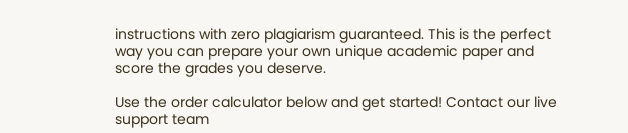instructions with zero plagiarism guaranteed. This is the perfect way you can prepare your own unique academic paper and score the grades you deserve.

Use the order calculator below and get started! Contact our live support team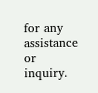for any assistance or inquiry.